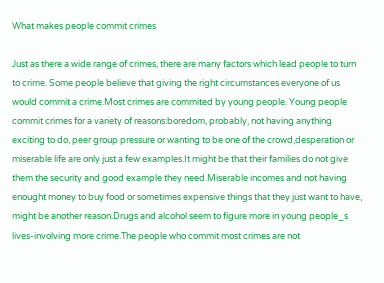What makes people commit crimes

Just as there a wide range of crimes, there are many factors which lead people to turn to crime. Some people believe that giving the right circumstances everyone of us would commit a crime.Most crimes are commited by young people. Young people commit crimes for a variety of reasons:boredom, probably, not having anything exciting to do, peer group pressure or wanting to be one of the crowd,desperation or miserable life are only just a few examples.It might be that their families do not give them the security and good example they need.Miserable incomes and not having enought money to buy food or sometimes expensive things that they just want to have, might be another reason.Drugs and alcohol seem to figure more in young people_s lives-involving more crime.The people who commit most crimes are not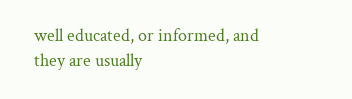well educated, or informed, and they are usually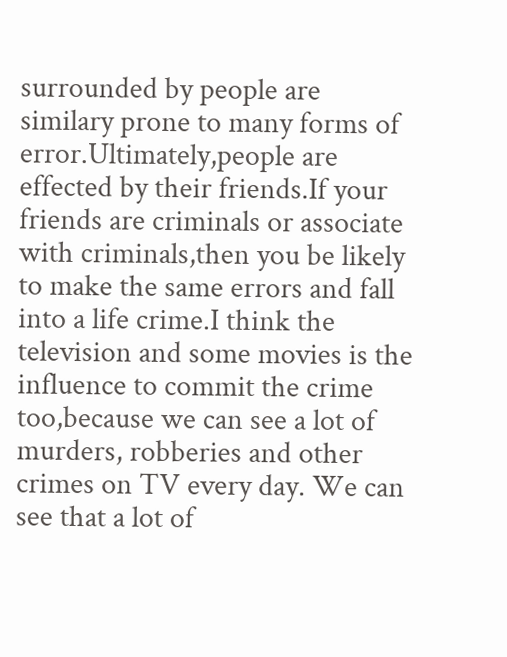surrounded by people are similary prone to many forms of error.Ultimately,people are effected by their friends.If your friends are criminals or associate with criminals,then you be likely to make the same errors and fall into a life crime.I think the television and some movies is the influence to commit the crime too,because we can see a lot of murders, robberies and other crimes on TV every day. We can see that a lot of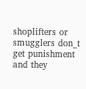shoplifters or smugglers don_t get punishment and they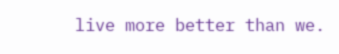live more better than we.